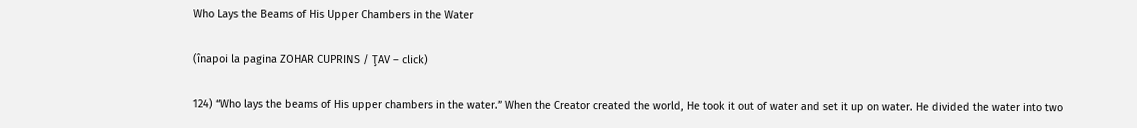Who Lays the Beams of His Upper Chambers in the Water

(înapoi la pagina ZOHAR CUPRINS / ŢAV – click)

124) “Who lays the beams of His upper chambers in the water.” When the Creator created the world, He took it out of water and set it up on water. He divided the water into two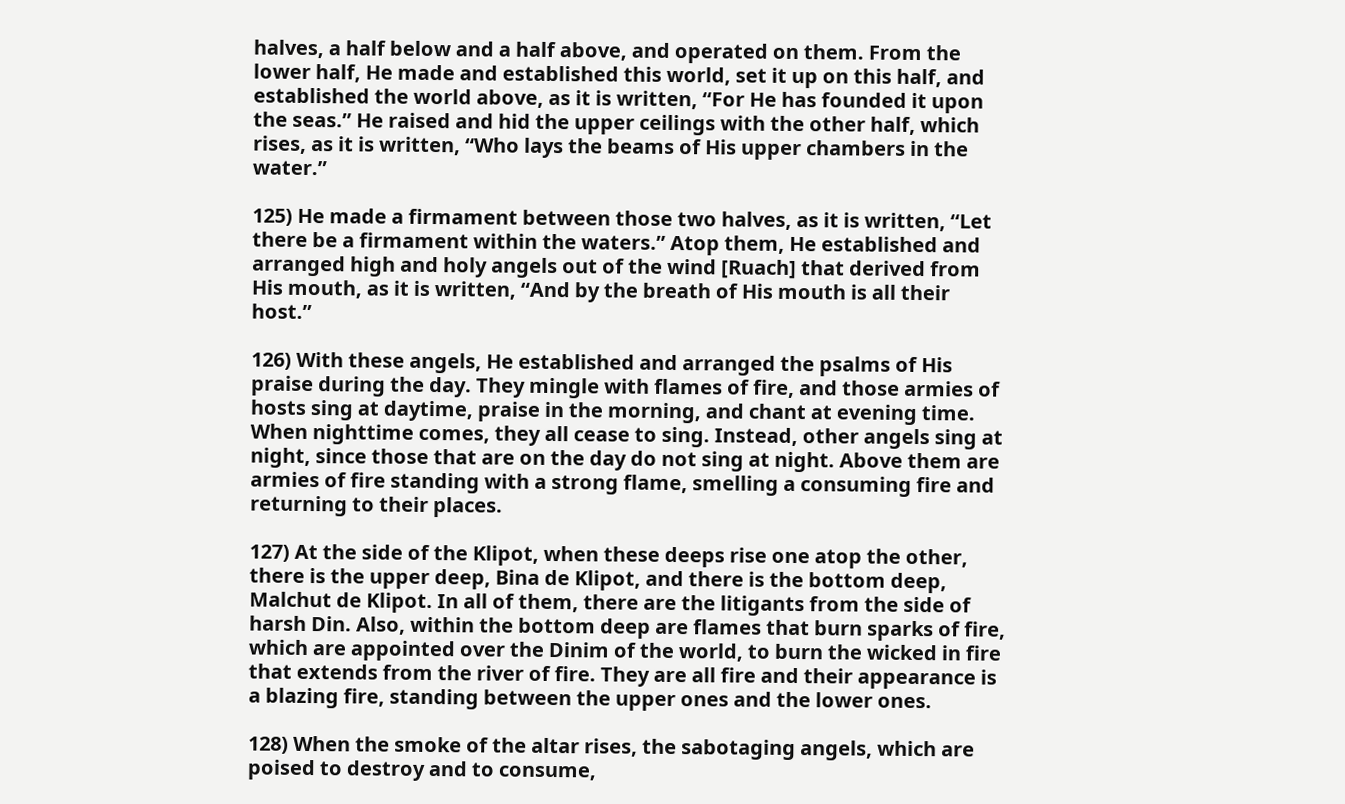halves, a half below and a half above, and operated on them. From the lower half, He made and established this world, set it up on this half, and established the world above, as it is written, “For He has founded it upon the seas.” He raised and hid the upper ceilings with the other half, which rises, as it is written, “Who lays the beams of His upper chambers in the water.”

125) He made a firmament between those two halves, as it is written, “Let there be a firmament within the waters.” Atop them, He established and arranged high and holy angels out of the wind [Ruach] that derived from His mouth, as it is written, “And by the breath of His mouth is all their host.”

126) With these angels, He established and arranged the psalms of His praise during the day. They mingle with flames of fire, and those armies of hosts sing at daytime, praise in the morning, and chant at evening time. When nighttime comes, they all cease to sing. Instead, other angels sing at night, since those that are on the day do not sing at night. Above them are armies of fire standing with a strong flame, smelling a consuming fire and returning to their places.

127) At the side of the Klipot, when these deeps rise one atop the other, there is the upper deep, Bina de Klipot, and there is the bottom deep, Malchut de Klipot. In all of them, there are the litigants from the side of harsh Din. Also, within the bottom deep are flames that burn sparks of fire, which are appointed over the Dinim of the world, to burn the wicked in fire that extends from the river of fire. They are all fire and their appearance is a blazing fire, standing between the upper ones and the lower ones.

128) When the smoke of the altar rises, the sabotaging angels, which are poised to destroy and to consume,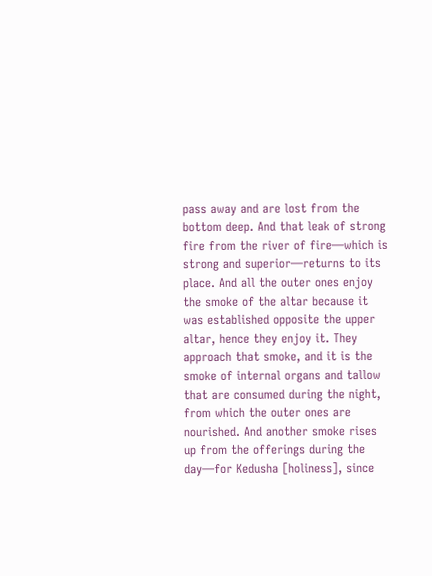pass away and are lost from the bottom deep. And that leak of strong fire from the river of fire—which is strong and superior—returns to its place. And all the outer ones enjoy the smoke of the altar because it was established opposite the upper altar, hence they enjoy it. They approach that smoke, and it is the smoke of internal organs and tallow that are consumed during the night, from which the outer ones are nourished. And another smoke rises up from the offerings during the day—for Kedusha [holiness], since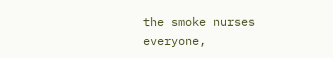the smoke nurses everyone,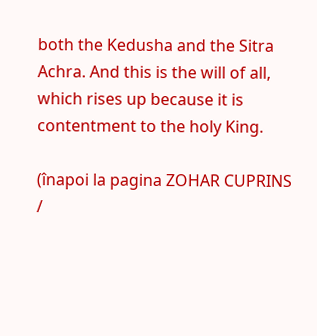both the Kedusha and the Sitra Achra. And this is the will of all, which rises up because it is contentment to the holy King.

(înapoi la pagina ZOHAR CUPRINS /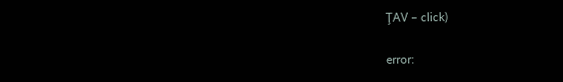ŢAV – click)

error: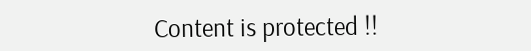Content is protected !!